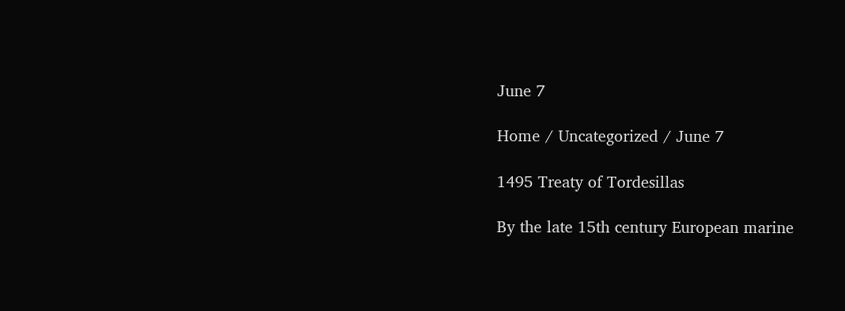June 7

Home / Uncategorized / June 7

1495 Treaty of Tordesillas

By the late 15th century European marine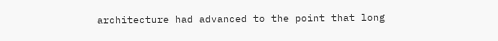architecture had advanced to the point that long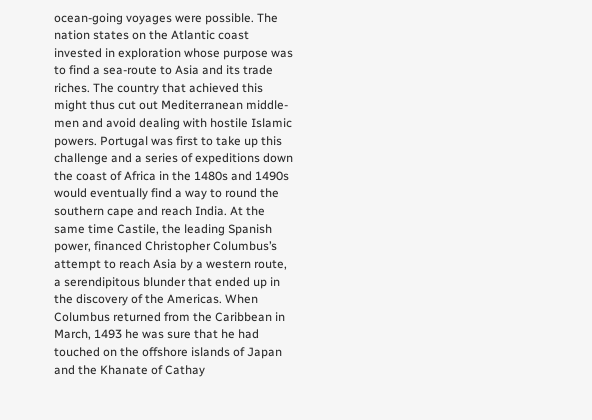ocean-going voyages were possible. The nation states on the Atlantic coast invested in exploration whose purpose was to find a sea-route to Asia and its trade riches. The country that achieved this might thus cut out Mediterranean middle-men and avoid dealing with hostile Islamic powers. Portugal was first to take up this challenge and a series of expeditions down the coast of Africa in the 1480s and 1490s would eventually find a way to round the southern cape and reach India. At the same time Castile, the leading Spanish power, financed Christopher Columbus’s attempt to reach Asia by a western route, a serendipitous blunder that ended up in the discovery of the Americas. When Columbus returned from the Caribbean in March, 1493 he was sure that he had touched on the offshore islands of Japan and the Khanate of Cathay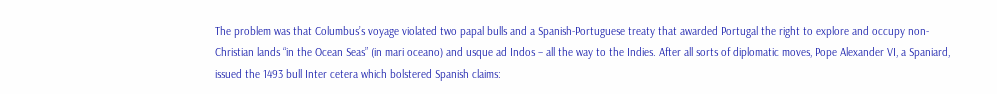The problem was that Columbus’s voyage violated two papal bulls and a Spanish-Portuguese treaty that awarded Portugal the right to explore and occupy non-Christian lands “in the Ocean Seas” (in mari oceano) and usque ad Indos – all the way to the Indies. After all sorts of diplomatic moves, Pope Alexander VI, a Spaniard, issued the 1493 bull Inter cetera which bolstered Spanish claims: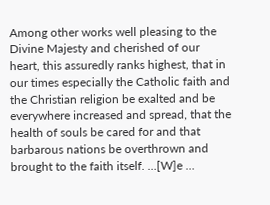Among other works well pleasing to the Divine Majesty and cherished of our heart, this assuredly ranks highest, that in our times especially the Catholic faith and the Christian religion be exalted and be everywhere increased and spread, that the health of souls be cared for and that barbarous nations be overthrown and brought to the faith itself. …[W]e …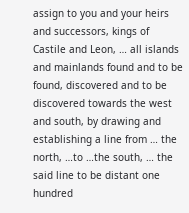assign to you and your heirs and successors, kings of Castile and Leon, … all islands and mainlands found and to be found, discovered and to be discovered towards the west and south, by drawing and establishing a line from … the north, …to …the south, … the said line to be distant one hundred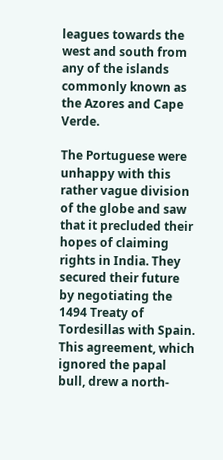leagues towards the west and south from any of the islands commonly known as the Azores and Cape Verde.

The Portuguese were unhappy with this rather vague division of the globe and saw that it precluded their hopes of claiming rights in India. They secured their future by negotiating the 1494 Treaty of Tordesillas with Spain. This agreement, which ignored the papal bull, drew a north-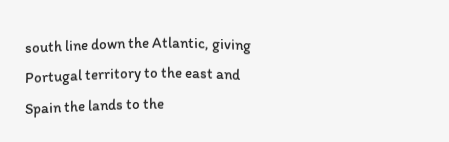south line down the Atlantic, giving Portugal territory to the east and Spain the lands to the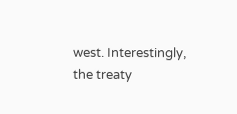west. Interestingly, the treaty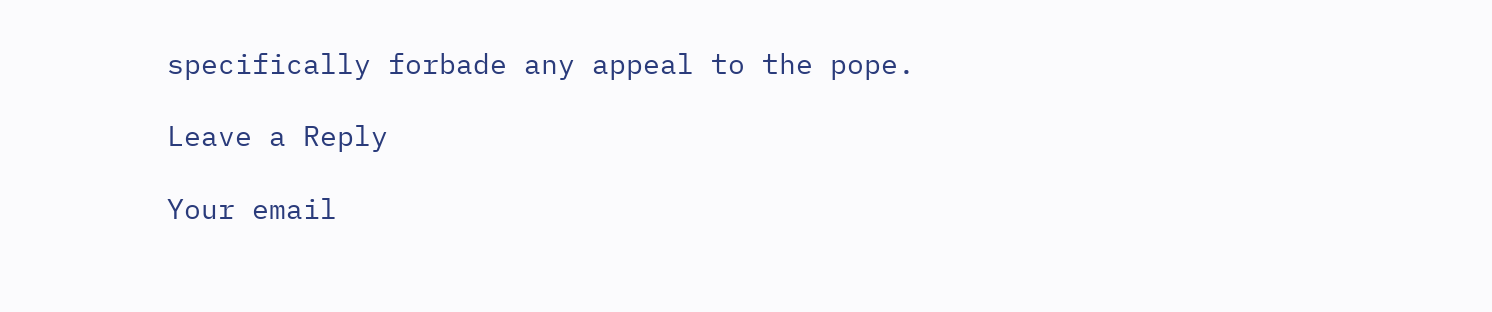specifically forbade any appeal to the pope.

Leave a Reply

Your email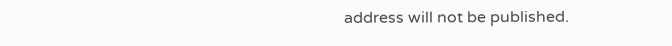address will not be published.